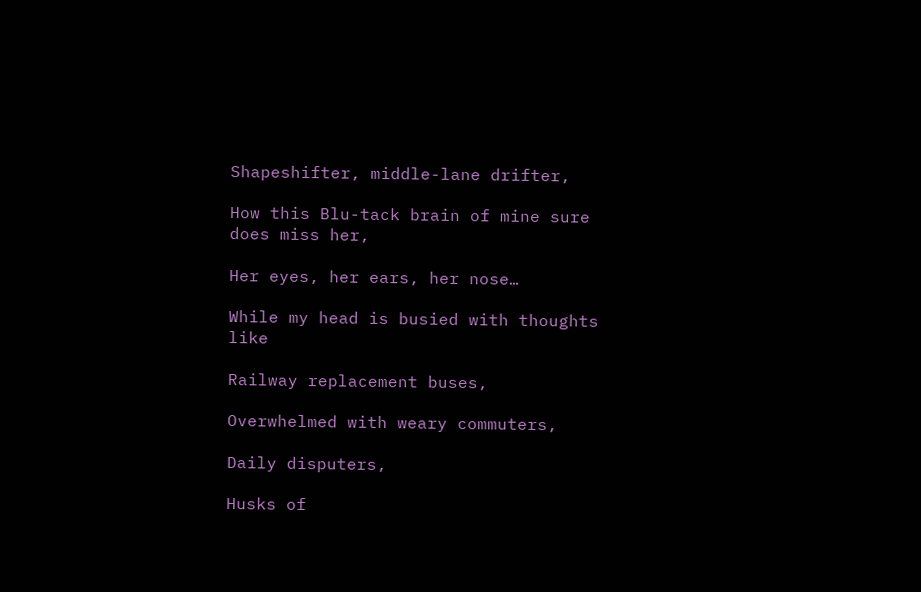Shapeshifter, middle-lane drifter,

How this Blu-tack brain of mine sure does miss her,

Her eyes, her ears, her nose…

While my head is busied with thoughts like

Railway replacement buses,

Overwhelmed with weary commuters,

Daily disputers,

Husks of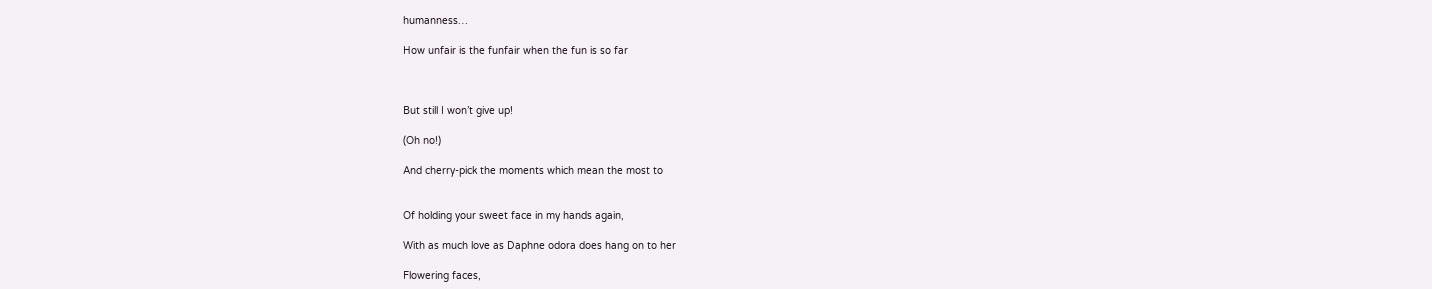humanness…

How unfair is the funfair when the fun is so far



But still I won’t give up!

(Oh no!)

And cherry-pick the moments which mean the most to


Of holding your sweet face in my hands again,

With as much love as Daphne odora does hang on to her

Flowering faces,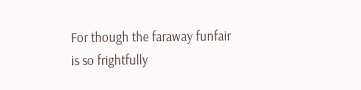For though the faraway funfair is so frightfully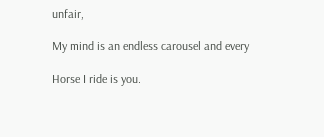unfair,

My mind is an endless carousel and every

Horse I ride is you.